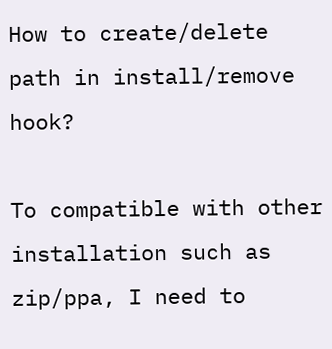How to create/delete path in install/remove hook?

To compatible with other installation such as zip/ppa, I need to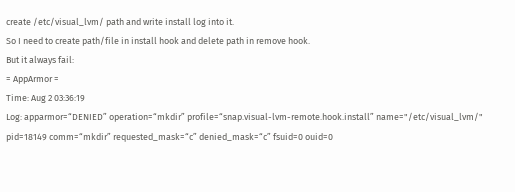create /etc/visual_lvm/ path and write install log into it.
So I need to create path/file in install hook and delete path in remove hook.
But it always fail:
= AppArmor =
Time: Aug 2 03:36:19
Log: apparmor=“DENIED” operation=“mkdir” profile=“snap.visual-lvm-remote.hook.install” name="/etc/visual_lvm/" pid=18149 comm=“mkdir” requested_mask=“c” denied_mask=“c” fsuid=0 ouid=0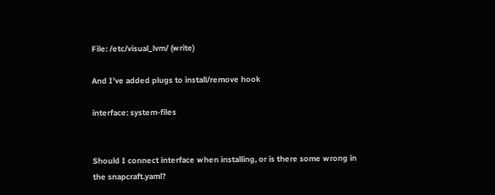File: /etc/visual_lvm/ (write)

And I’ve added plugs to install/remove hook

interface: system-files


Should I connect interface when installing, or is there some wrong in the snapcraft.yaml?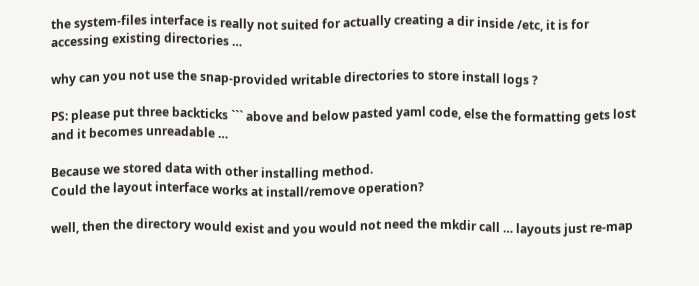the system-files interface is really not suited for actually creating a dir inside /etc, it is for accessing existing directories …

why can you not use the snap-provided writable directories to store install logs ?

PS: please put three backticks ``` above and below pasted yaml code, else the formatting gets lost and it becomes unreadable …

Because we stored data with other installing method.
Could the layout interface works at install/remove operation?

well, then the directory would exist and you would not need the mkdir call … layouts just re-map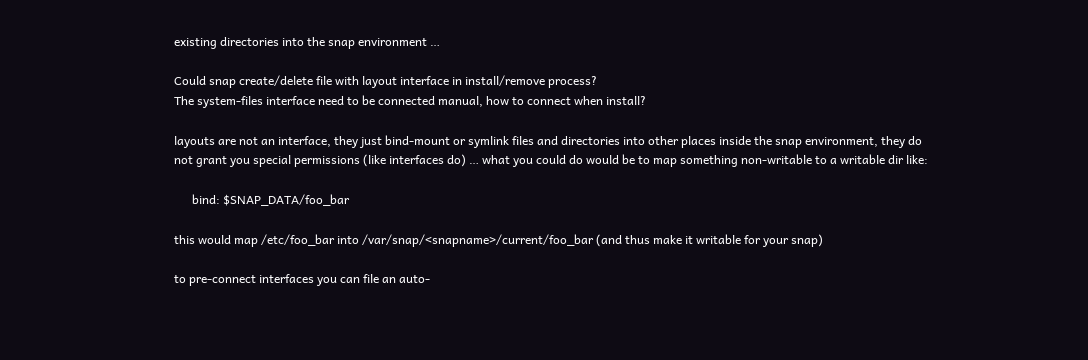existing directories into the snap environment …

Could snap create/delete file with layout interface in install/remove process?
The system-files interface need to be connected manual, how to connect when install?

layouts are not an interface, they just bind-mount or symlink files and directories into other places inside the snap environment, they do not grant you special permissions (like interfaces do) … what you could do would be to map something non-writable to a writable dir like:

      bind: $SNAP_DATA/foo_bar

this would map /etc/foo_bar into /var/snap/<snapname>/current/foo_bar (and thus make it writable for your snap)

to pre-connect interfaces you can file an auto-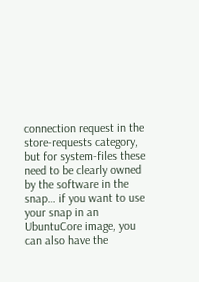connection request in the store-requests category, but for system-files these need to be clearly owned by the software in the snap… if you want to use your snap in an UbuntuCore image, you can also have the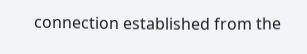connection established from the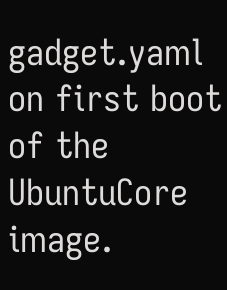gadget.yaml on first boot of the UbuntuCore image.